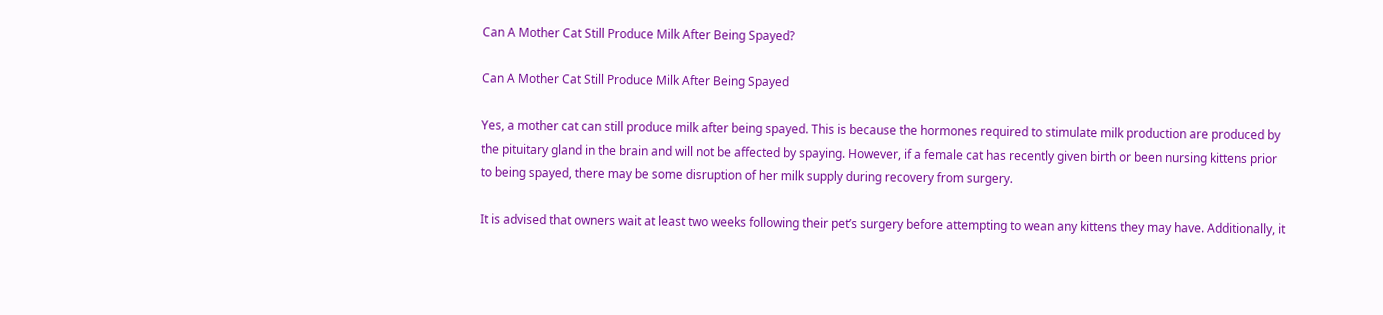Can A Mother Cat Still Produce Milk After Being Spayed?

Can A Mother Cat Still Produce Milk After Being Spayed

Yes, a mother cat can still produce milk after being spayed. This is because the hormones required to stimulate milk production are produced by the pituitary gland in the brain and will not be affected by spaying. However, if a female cat has recently given birth or been nursing kittens prior to being spayed, there may be some disruption of her milk supply during recovery from surgery.

It is advised that owners wait at least two weeks following their pet’s surgery before attempting to wean any kittens they may have. Additionally, it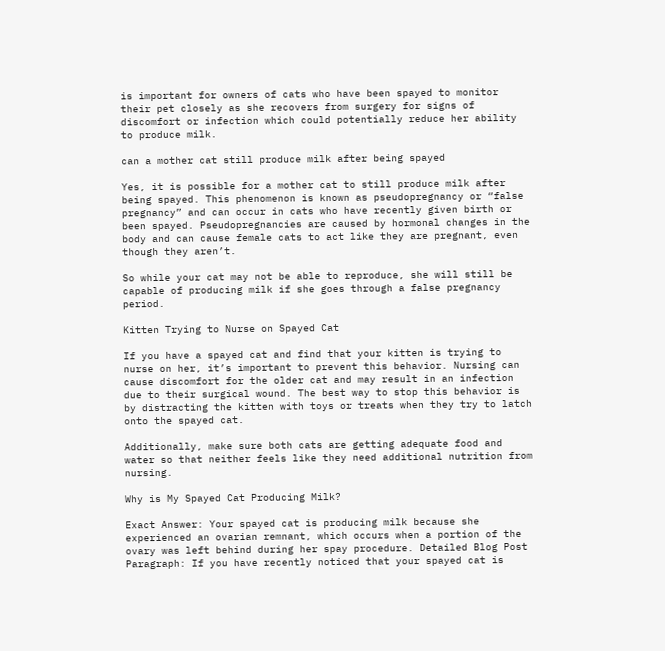is important for owners of cats who have been spayed to monitor their pet closely as she recovers from surgery for signs of discomfort or infection which could potentially reduce her ability to produce milk.

can a mother cat still produce milk after being spayed

Yes, it is possible for a mother cat to still produce milk after being spayed. This phenomenon is known as pseudopregnancy or “false pregnancy” and can occur in cats who have recently given birth or been spayed. Pseudopregnancies are caused by hormonal changes in the body and can cause female cats to act like they are pregnant, even though they aren’t.

So while your cat may not be able to reproduce, she will still be capable of producing milk if she goes through a false pregnancy period.

Kitten Trying to Nurse on Spayed Cat

If you have a spayed cat and find that your kitten is trying to nurse on her, it’s important to prevent this behavior. Nursing can cause discomfort for the older cat and may result in an infection due to their surgical wound. The best way to stop this behavior is by distracting the kitten with toys or treats when they try to latch onto the spayed cat.

Additionally, make sure both cats are getting adequate food and water so that neither feels like they need additional nutrition from nursing.

Why is My Spayed Cat Producing Milk?

Exact Answer: Your spayed cat is producing milk because she experienced an ovarian remnant, which occurs when a portion of the ovary was left behind during her spay procedure. Detailed Blog Post Paragraph: If you have recently noticed that your spayed cat is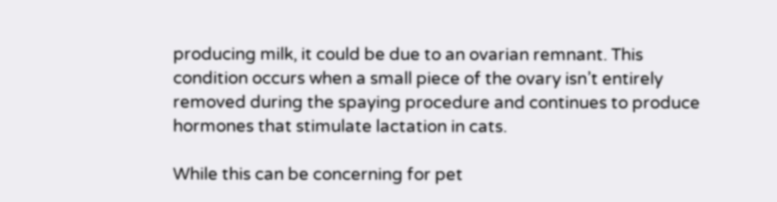producing milk, it could be due to an ovarian remnant. This condition occurs when a small piece of the ovary isn’t entirely removed during the spaying procedure and continues to produce hormones that stimulate lactation in cats.

While this can be concerning for pet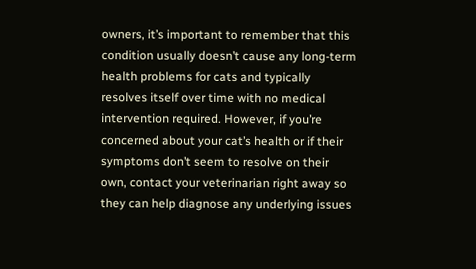owners, it’s important to remember that this condition usually doesn’t cause any long-term health problems for cats and typically resolves itself over time with no medical intervention required. However, if you’re concerned about your cat’s health or if their symptoms don’t seem to resolve on their own, contact your veterinarian right away so they can help diagnose any underlying issues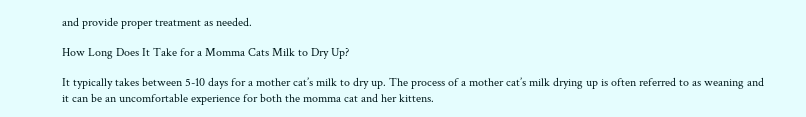and provide proper treatment as needed.

How Long Does It Take for a Momma Cats Milk to Dry Up?

It typically takes between 5-10 days for a mother cat’s milk to dry up. The process of a mother cat’s milk drying up is often referred to as weaning and it can be an uncomfortable experience for both the momma cat and her kittens.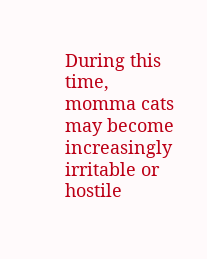During this time, momma cats may become increasingly irritable or hostile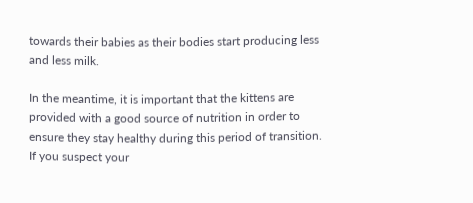towards their babies as their bodies start producing less and less milk.

In the meantime, it is important that the kittens are provided with a good source of nutrition in order to ensure they stay healthy during this period of transition. If you suspect your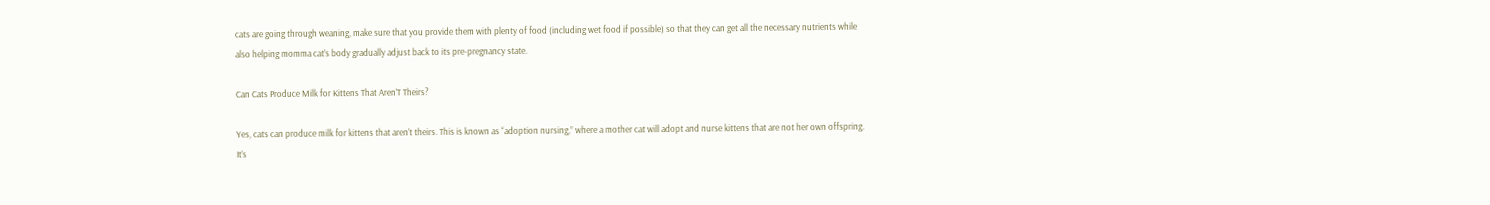cats are going through weaning, make sure that you provide them with plenty of food (including wet food if possible) so that they can get all the necessary nutrients while also helping momma cat’s body gradually adjust back to its pre-pregnancy state.

Can Cats Produce Milk for Kittens That Aren’T Theirs?

Yes, cats can produce milk for kittens that aren’t theirs. This is known as “adoption nursing,” where a mother cat will adopt and nurse kittens that are not her own offspring. It’s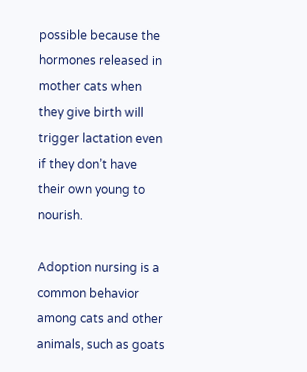possible because the hormones released in mother cats when they give birth will trigger lactation even if they don’t have their own young to nourish.

Adoption nursing is a common behavior among cats and other animals, such as goats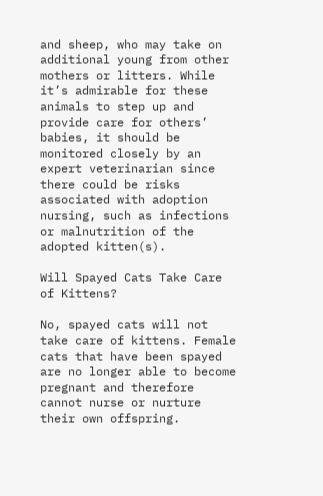and sheep, who may take on additional young from other mothers or litters. While it’s admirable for these animals to step up and provide care for others’ babies, it should be monitored closely by an expert veterinarian since there could be risks associated with adoption nursing, such as infections or malnutrition of the adopted kitten(s).

Will Spayed Cats Take Care of Kittens?

No, spayed cats will not take care of kittens. Female cats that have been spayed are no longer able to become pregnant and therefore cannot nurse or nurture their own offspring.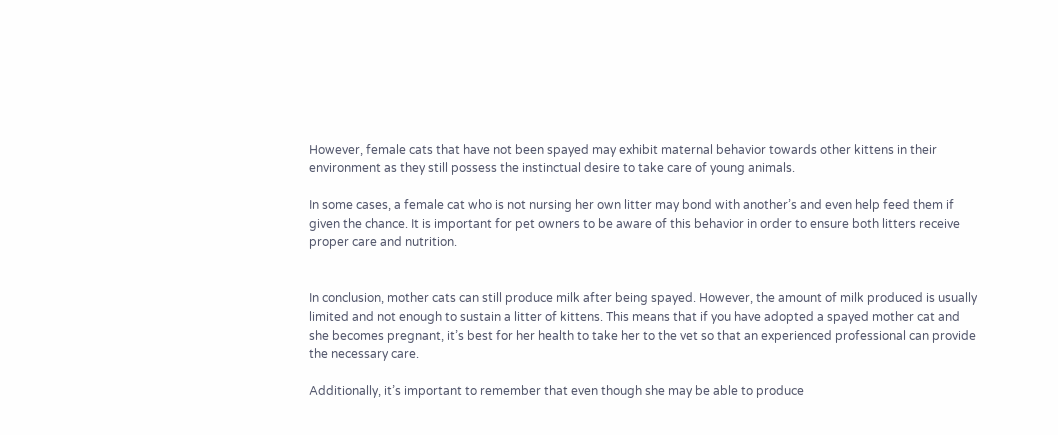However, female cats that have not been spayed may exhibit maternal behavior towards other kittens in their environment as they still possess the instinctual desire to take care of young animals.

In some cases, a female cat who is not nursing her own litter may bond with another’s and even help feed them if given the chance. It is important for pet owners to be aware of this behavior in order to ensure both litters receive proper care and nutrition.


In conclusion, mother cats can still produce milk after being spayed. However, the amount of milk produced is usually limited and not enough to sustain a litter of kittens. This means that if you have adopted a spayed mother cat and she becomes pregnant, it’s best for her health to take her to the vet so that an experienced professional can provide the necessary care.

Additionally, it’s important to remember that even though she may be able to produce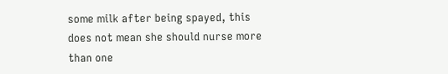some milk after being spayed, this does not mean she should nurse more than one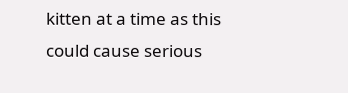kitten at a time as this could cause serious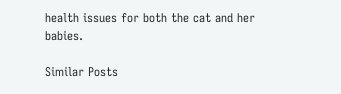health issues for both the cat and her babies.

Similar Posts